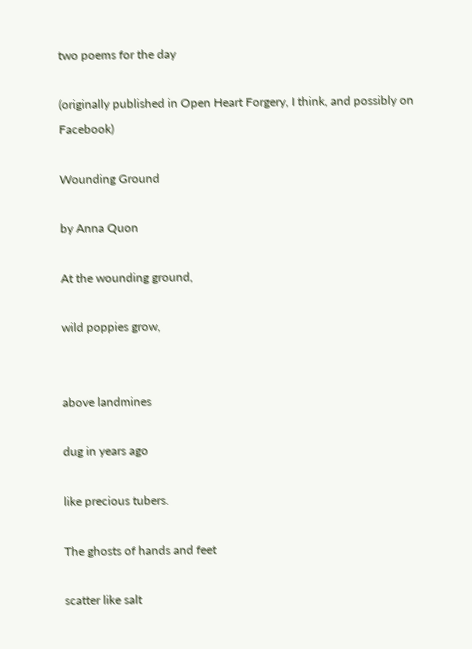two poems for the day

(originally published in Open Heart Forgery, I think, and possibly on Facebook)

Wounding Ground

by Anna Quon

At the wounding ground,

wild poppies grow,


above landmines

dug in years ago

like precious tubers.

The ghosts of hands and feet

scatter like salt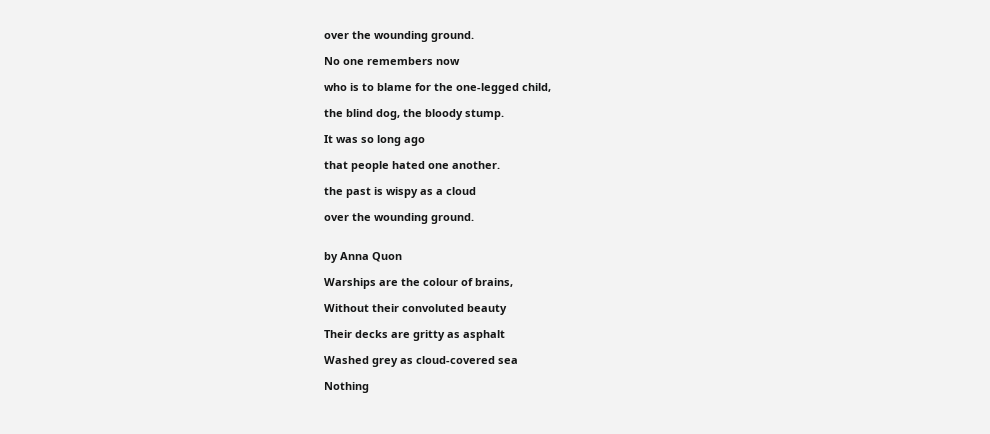over the wounding ground.

No one remembers now

who is to blame for the one-legged child,

the blind dog, the bloody stump.

It was so long ago

that people hated one another.

the past is wispy as a cloud

over the wounding ground.


by Anna Quon

Warships are the colour of brains,

Without their convoluted beauty

Their decks are gritty as asphalt

Washed grey as cloud-covered sea

Nothing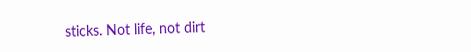sticks. Not life, not dirt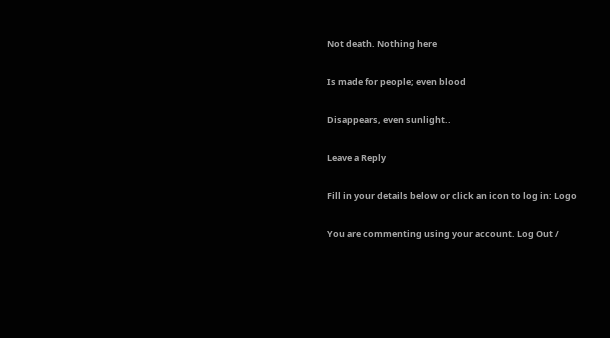Not death. Nothing here

Is made for people; even blood

Disappears, even sunlight..

Leave a Reply

Fill in your details below or click an icon to log in: Logo

You are commenting using your account. Log Out /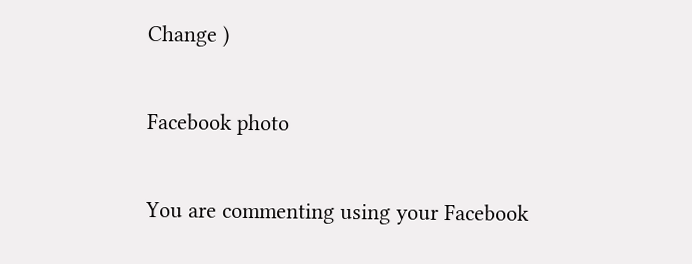Change )

Facebook photo

You are commenting using your Facebook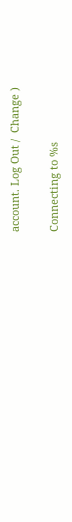account. Log Out /  Change )

Connecting to %s